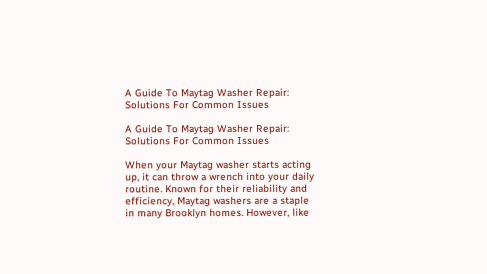A Guide To Maytag Washer Repair: Solutions For Common Issues

A Guide To Maytag Washer Repair: Solutions For Common Issues

When your Maytag washer starts acting up, it can throw a wrench into your daily routine. Known for their reliability and efficiency, Maytag washers are a staple in many Brooklyn homes. However, like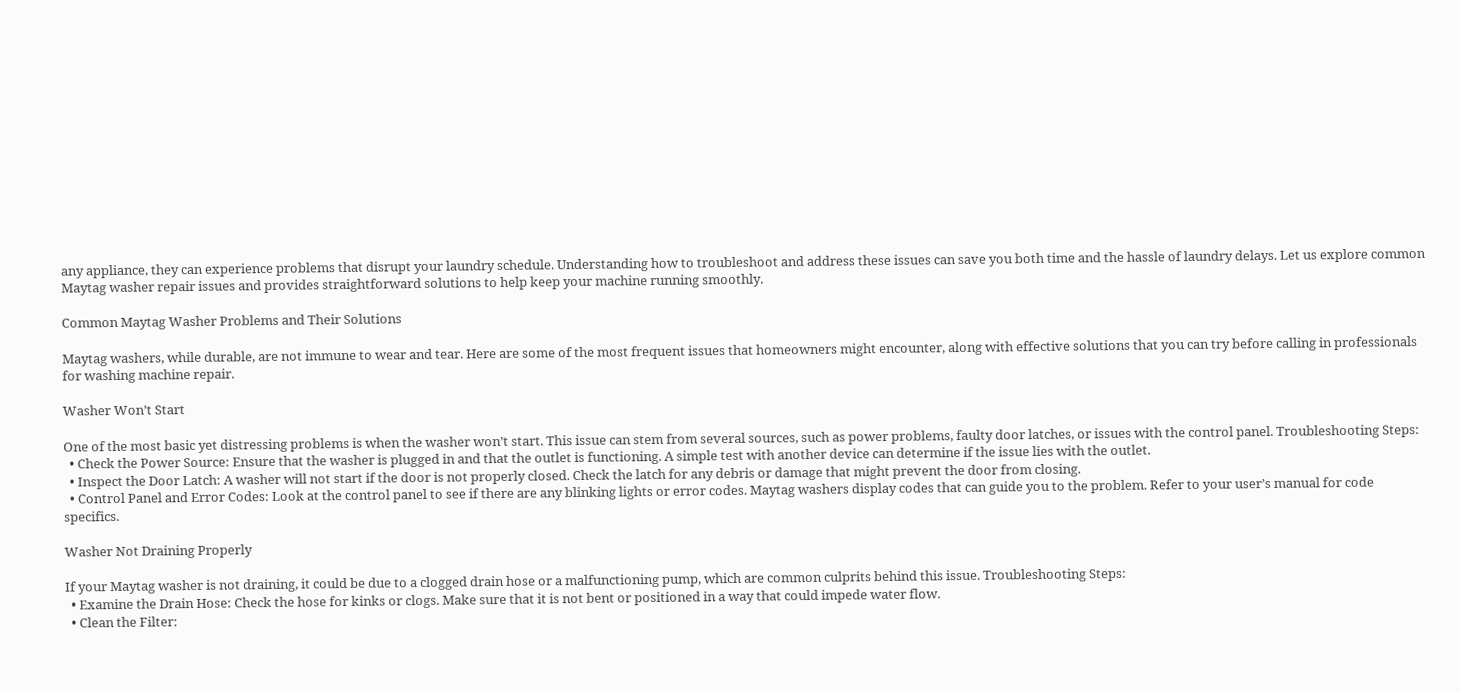any appliance, they can experience problems that disrupt your laundry schedule. Understanding how to troubleshoot and address these issues can save you both time and the hassle of laundry delays. Let us explore common Maytag washer repair issues and provides straightforward solutions to help keep your machine running smoothly.

Common Maytag Washer Problems and Their Solutions

Maytag washers, while durable, are not immune to wear and tear. Here are some of the most frequent issues that homeowners might encounter, along with effective solutions that you can try before calling in professionals for washing machine repair.

Washer Won’t Start

One of the most basic yet distressing problems is when the washer won’t start. This issue can stem from several sources, such as power problems, faulty door latches, or issues with the control panel. Troubleshooting Steps:
  • Check the Power Source: Ensure that the washer is plugged in and that the outlet is functioning. A simple test with another device can determine if the issue lies with the outlet.
  • Inspect the Door Latch: A washer will not start if the door is not properly closed. Check the latch for any debris or damage that might prevent the door from closing.
  • Control Panel and Error Codes: Look at the control panel to see if there are any blinking lights or error codes. Maytag washers display codes that can guide you to the problem. Refer to your user’s manual for code specifics.

Washer Not Draining Properly

If your Maytag washer is not draining, it could be due to a clogged drain hose or a malfunctioning pump, which are common culprits behind this issue. Troubleshooting Steps:
  • Examine the Drain Hose: Check the hose for kinks or clogs. Make sure that it is not bent or positioned in a way that could impede water flow.
  • Clean the Filter: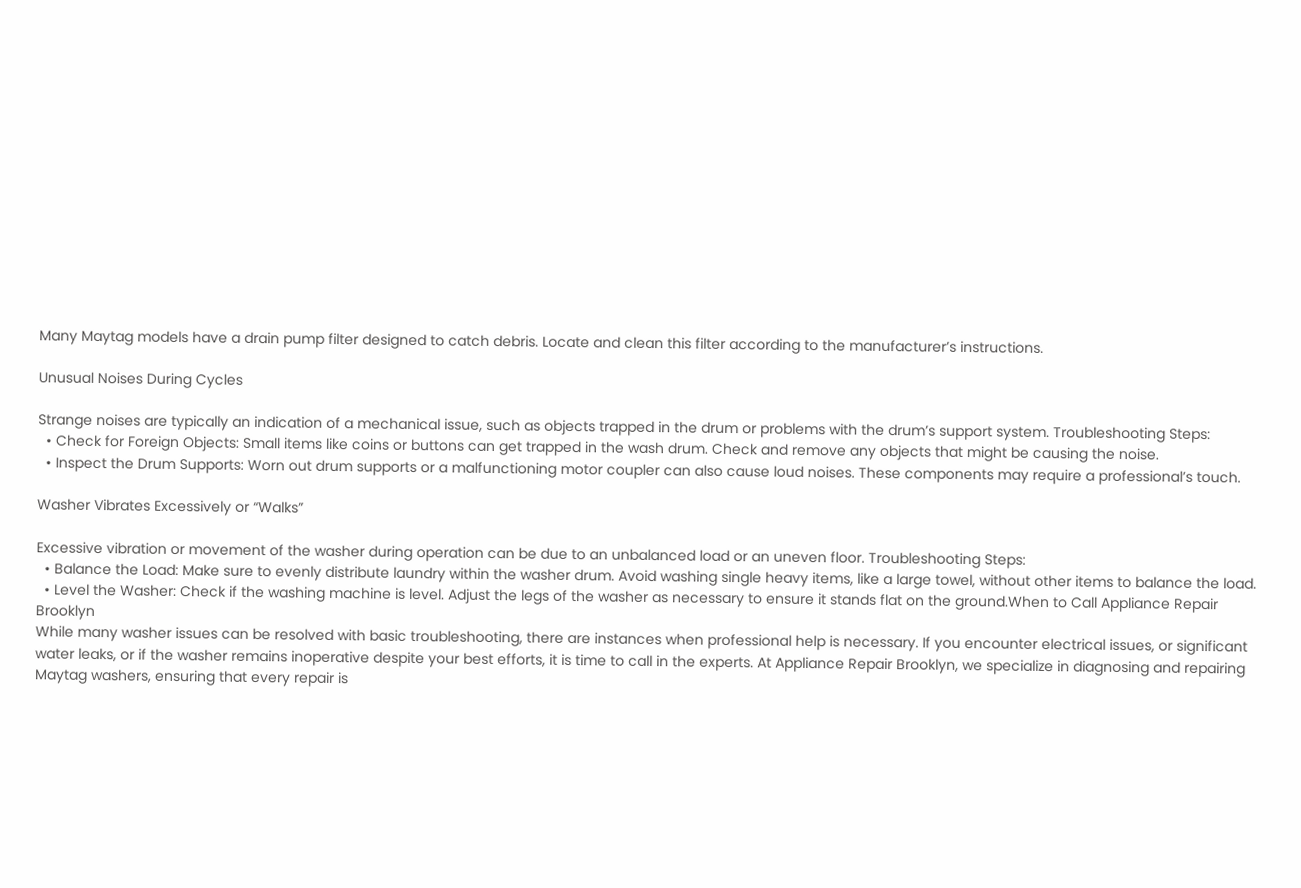Many Maytag models have a drain pump filter designed to catch debris. Locate and clean this filter according to the manufacturer’s instructions.

Unusual Noises During Cycles

Strange noises are typically an indication of a mechanical issue, such as objects trapped in the drum or problems with the drum’s support system. Troubleshooting Steps:
  • Check for Foreign Objects: Small items like coins or buttons can get trapped in the wash drum. Check and remove any objects that might be causing the noise.
  • Inspect the Drum Supports: Worn out drum supports or a malfunctioning motor coupler can also cause loud noises. These components may require a professional’s touch.

Washer Vibrates Excessively or “Walks”

Excessive vibration or movement of the washer during operation can be due to an unbalanced load or an uneven floor. Troubleshooting Steps:
  • Balance the Load: Make sure to evenly distribute laundry within the washer drum. Avoid washing single heavy items, like a large towel, without other items to balance the load.
  • Level the Washer: Check if the washing machine is level. Adjust the legs of the washer as necessary to ensure it stands flat on the ground.When to Call Appliance Repair Brooklyn
While many washer issues can be resolved with basic troubleshooting, there are instances when professional help is necessary. If you encounter electrical issues, or significant water leaks, or if the washer remains inoperative despite your best efforts, it is time to call in the experts. At Appliance Repair Brooklyn, we specialize in diagnosing and repairing Maytag washers, ensuring that every repair is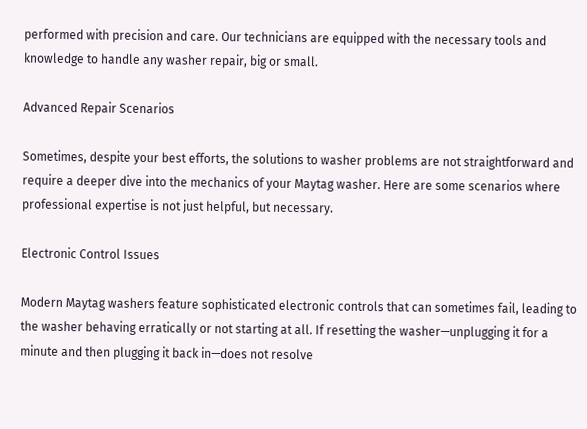performed with precision and care. Our technicians are equipped with the necessary tools and knowledge to handle any washer repair, big or small.

Advanced Repair Scenarios

Sometimes, despite your best efforts, the solutions to washer problems are not straightforward and require a deeper dive into the mechanics of your Maytag washer. Here are some scenarios where professional expertise is not just helpful, but necessary.

Electronic Control Issues

Modern Maytag washers feature sophisticated electronic controls that can sometimes fail, leading to the washer behaving erratically or not starting at all. If resetting the washer—unplugging it for a minute and then plugging it back in—does not resolve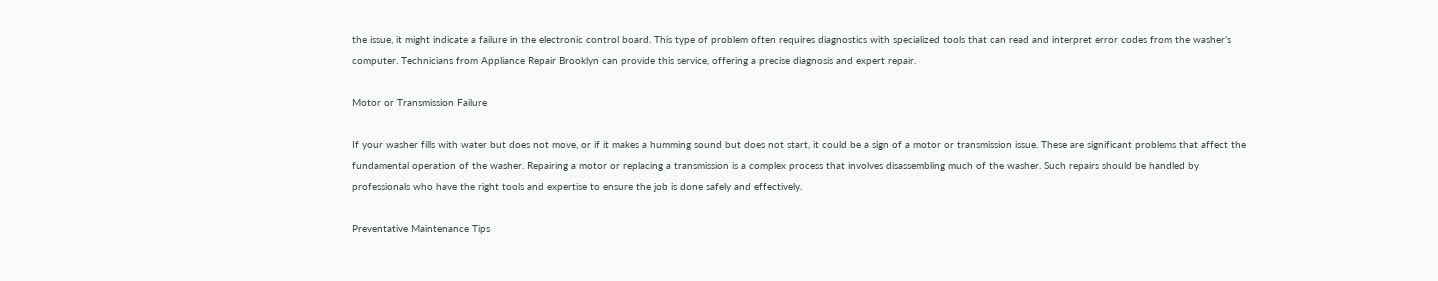the issue, it might indicate a failure in the electronic control board. This type of problem often requires diagnostics with specialized tools that can read and interpret error codes from the washer’s computer. Technicians from Appliance Repair Brooklyn can provide this service, offering a precise diagnosis and expert repair.

Motor or Transmission Failure

If your washer fills with water but does not move, or if it makes a humming sound but does not start, it could be a sign of a motor or transmission issue. These are significant problems that affect the fundamental operation of the washer. Repairing a motor or replacing a transmission is a complex process that involves disassembling much of the washer. Such repairs should be handled by professionals who have the right tools and expertise to ensure the job is done safely and effectively.

Preventative Maintenance Tips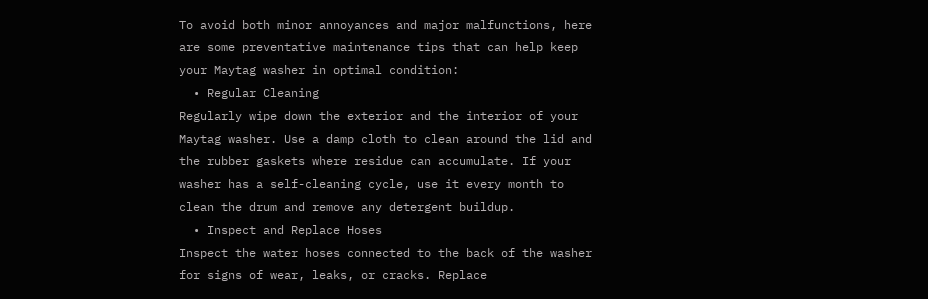To avoid both minor annoyances and major malfunctions, here are some preventative maintenance tips that can help keep your Maytag washer in optimal condition:
  • Regular Cleaning
Regularly wipe down the exterior and the interior of your Maytag washer. Use a damp cloth to clean around the lid and the rubber gaskets where residue can accumulate. If your washer has a self-cleaning cycle, use it every month to clean the drum and remove any detergent buildup.
  • Inspect and Replace Hoses
Inspect the water hoses connected to the back of the washer for signs of wear, leaks, or cracks. Replace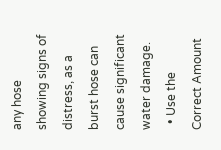any hose showing signs of distress, as a burst hose can cause significant water damage.
  • Use the Correct Amount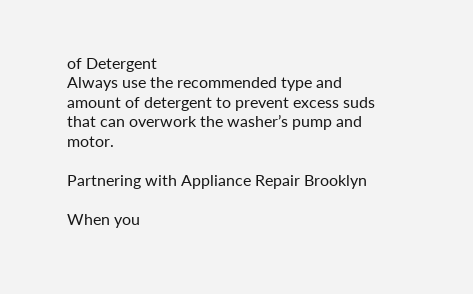of Detergent
Always use the recommended type and amount of detergent to prevent excess suds that can overwork the washer’s pump and motor.

Partnering with Appliance Repair Brooklyn

When you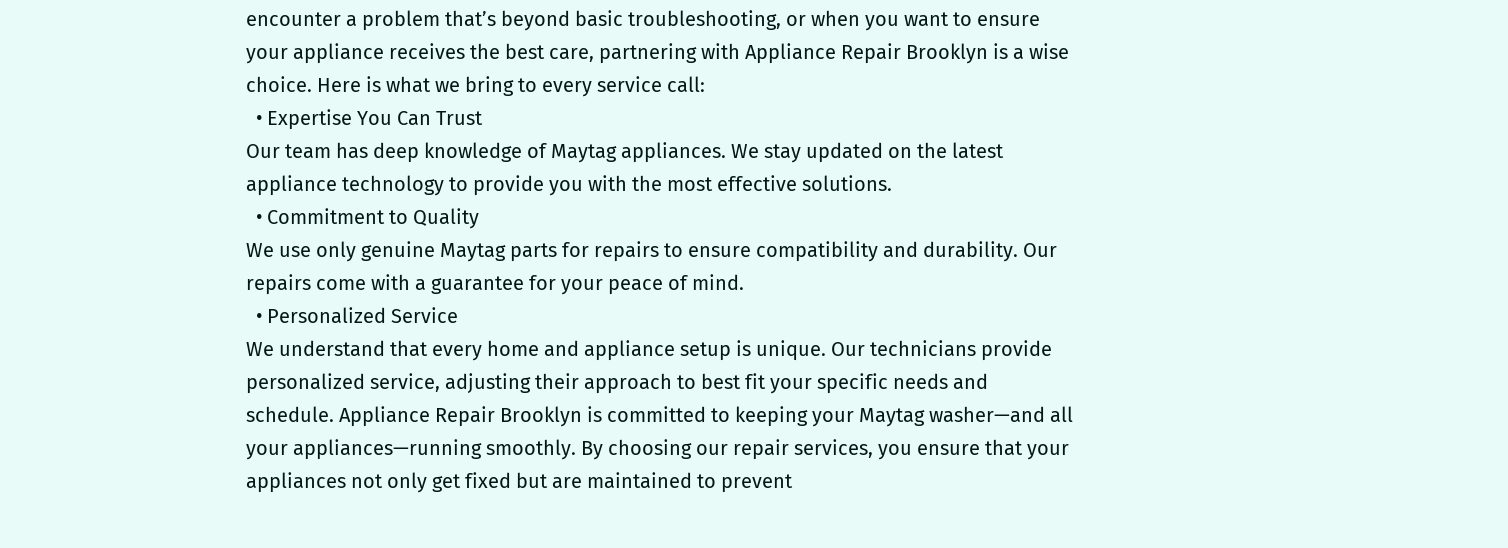encounter a problem that’s beyond basic troubleshooting, or when you want to ensure your appliance receives the best care, partnering with Appliance Repair Brooklyn is a wise choice. Here is what we bring to every service call:
  • Expertise You Can Trust
Our team has deep knowledge of Maytag appliances. We stay updated on the latest appliance technology to provide you with the most effective solutions.
  • Commitment to Quality
We use only genuine Maytag parts for repairs to ensure compatibility and durability. Our repairs come with a guarantee for your peace of mind.
  • Personalized Service
We understand that every home and appliance setup is unique. Our technicians provide personalized service, adjusting their approach to best fit your specific needs and schedule. Appliance Repair Brooklyn is committed to keeping your Maytag washer—and all your appliances—running smoothly. By choosing our repair services, you ensure that your appliances not only get fixed but are maintained to prevent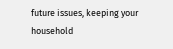future issues, keeping your household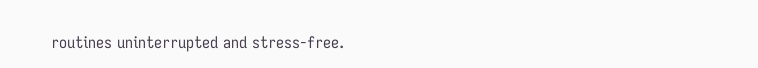routines uninterrupted and stress-free.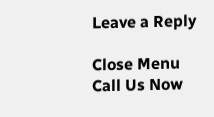Leave a Reply

Close Menu
Call Us Now